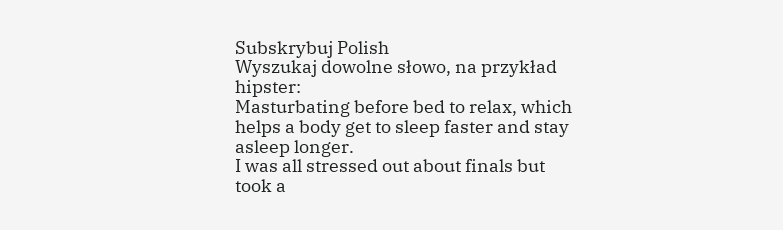Subskrybuj Polish
Wyszukaj dowolne słowo, na przykład hipster:
Masturbating before bed to relax, which helps a body get to sleep faster and stay asleep longer.
I was all stressed out about finals but took a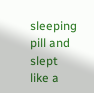sleeping pill and slept like a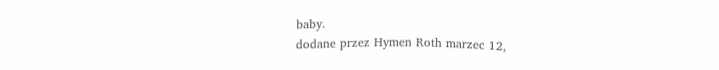baby.
dodane przez Hymen Roth marzec 12,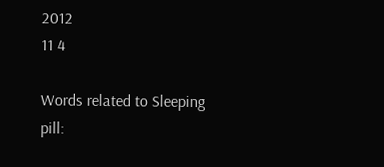2012
11 4

Words related to Sleeping pill: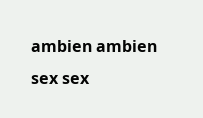ambien ambien sex sex